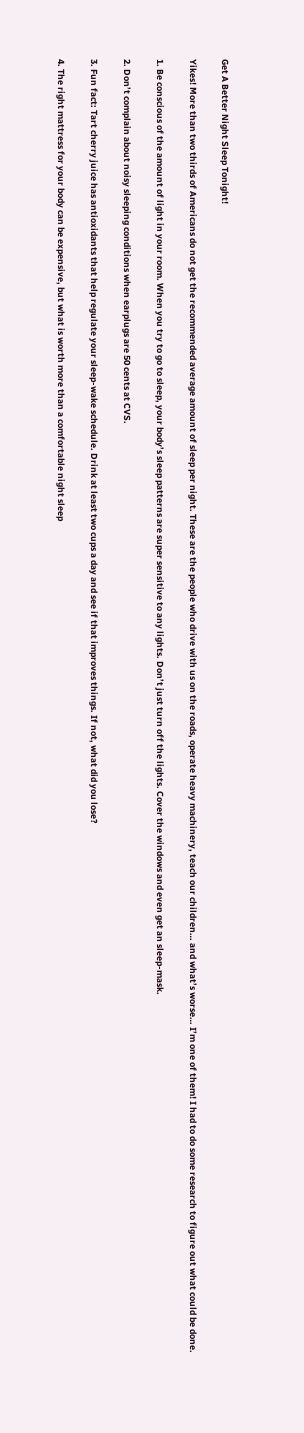Get A Better Night Sleep Tonight!

Yikes! More than two thirds of Americans do not get the recommended average amount of sleep per night. These are the people who drive with us on the roads, operate heavy machinery, teach our children… and what’s worse… I’m one of them! I had to do some research to figure out what could be done.

1. Be conscious of the amount of light in your room. When you try to go to sleep, your body’s sleep patterns are super sensitive to any lights. Don’t just turn off the lights. Cover the windows and even get an sleep-mask.

2. Don’t complain about noisy sleeping conditions when earplugs are 50 cents at CVS.

3. Fun fact: Tart cherry juice has antioxidants that help regulate your sleep-wake schedule. Drink at least two cups a day and see if that improves things. If not, what did you lose?

4. The right mattress for your body can be expensive, but what is worth more than a comfortable night sleep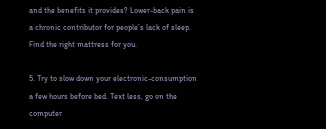and the benefits it provides? Lower-back pain is a chronic contributor for people’s lack of sleep. Find the right mattress for you.

5. Try to slow down your electronic-consumption a few hours before bed. Text less, go on the computer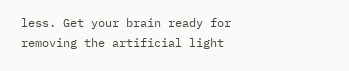less. Get your brain ready for removing the artificial light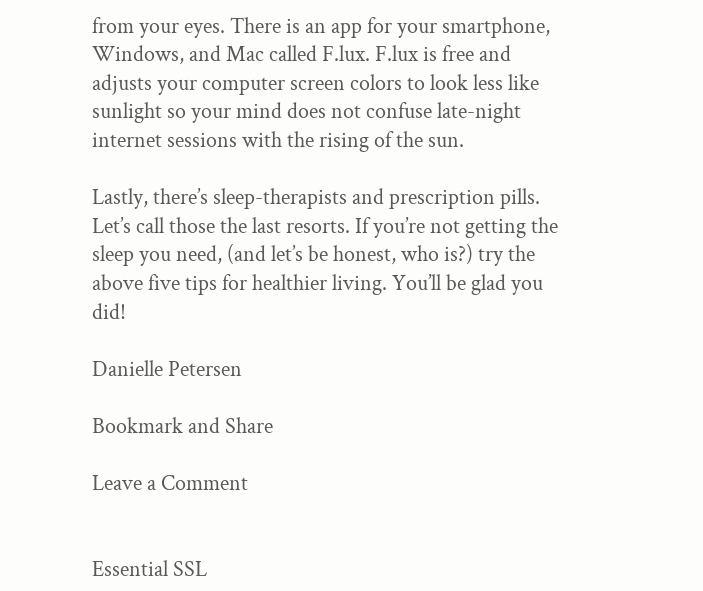from your eyes. There is an app for your smartphone,  Windows, and Mac called F.lux. F.lux is free and adjusts your computer screen colors to look less like sunlight so your mind does not confuse late-night internet sessions with the rising of the sun.

Lastly, there’s sleep-therapists and prescription pills. Let’s call those the last resorts. If you’re not getting the sleep you need, (and let’s be honest, who is?) try the above five tips for healthier living. You’ll be glad you did!

Danielle Petersen

Bookmark and Share

Leave a Comment


Essential SSL